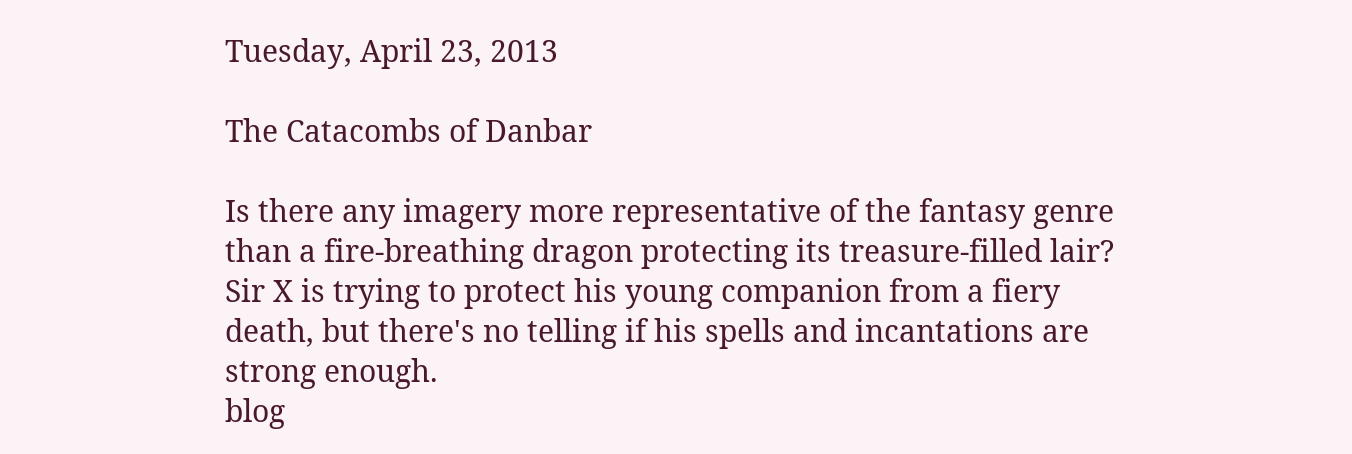Tuesday, April 23, 2013

The Catacombs of Danbar

Is there any imagery more representative of the fantasy genre than a fire-breathing dragon protecting its treasure-filled lair? Sir X is trying to protect his young companion from a fiery death, but there's no telling if his spells and incantations are strong enough.
blog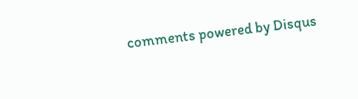comments powered by Disqus